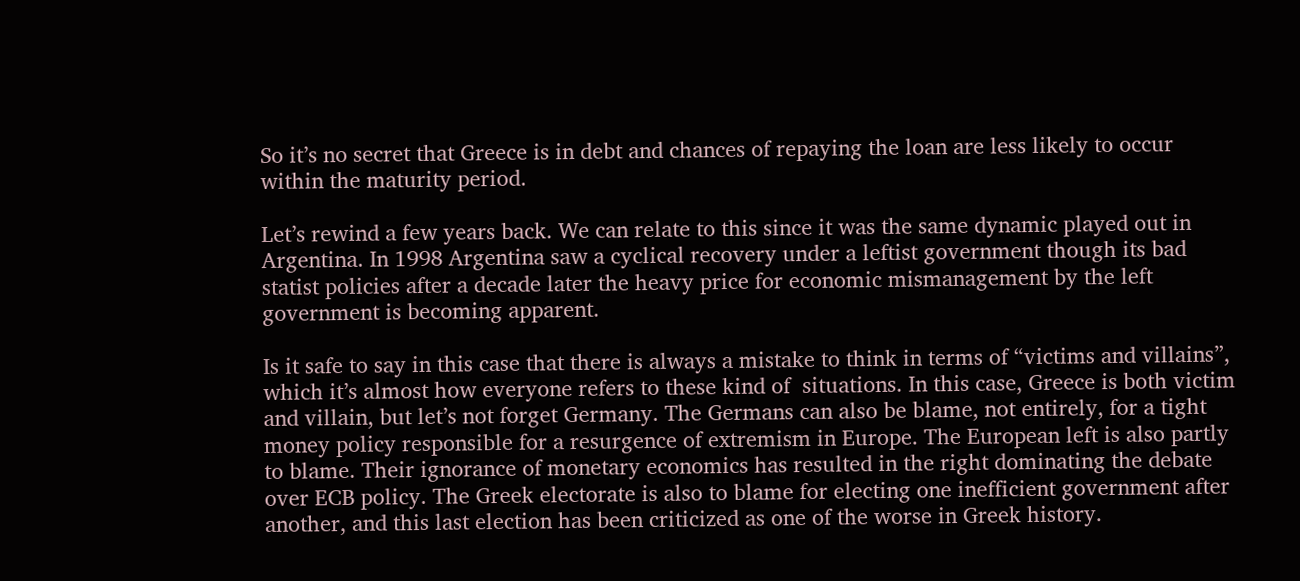So it’s no secret that Greece is in debt and chances of repaying the loan are less likely to occur within the maturity period.

Let’s rewind a few years back. We can relate to this since it was the same dynamic played out in Argentina. In 1998 Argentina saw a cyclical recovery under a leftist government though its bad statist policies after a decade later the heavy price for economic mismanagement by the left government is becoming apparent.

Is it safe to say in this case that there is always a mistake to think in terms of “victims and villains”,  which it’s almost how everyone refers to these kind of  situations. In this case, Greece is both victim and villain, but let’s not forget Germany. The Germans can also be blame, not entirely, for a tight money policy responsible for a resurgence of extremism in Europe. The European left is also partly to blame. Their ignorance of monetary economics has resulted in the right dominating the debate over ECB policy. The Greek electorate is also to blame for electing one inefficient government after another, and this last election has been criticized as one of the worse in Greek history.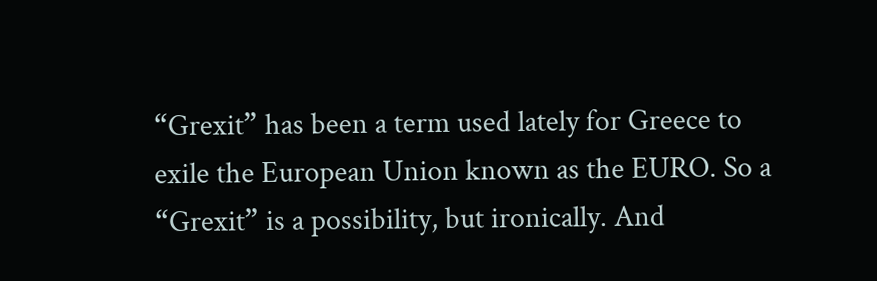“Grexit” has been a term used lately for Greece to exile the European Union known as the EURO. So a “Grexit” is a possibility, but ironically. And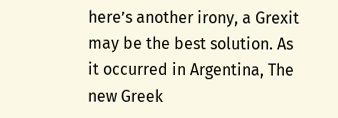here’s another irony, a Grexit may be the best solution. As it occurred in Argentina, The new Greek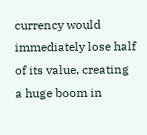currency would immediately lose half of its value, creating a huge boom in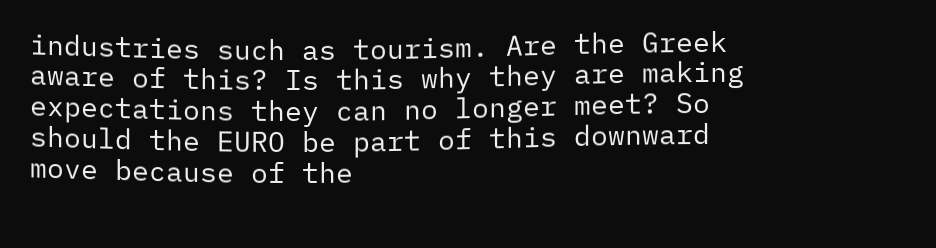industries such as tourism. Are the Greek aware of this? Is this why they are making expectations they can no longer meet? So should the EURO be part of this downward move because of the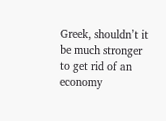Greek, shouldn’t it be much stronger to get rid of an economy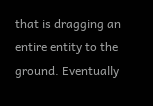that is dragging an entire entity to the ground. Eventually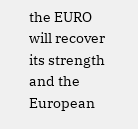the EURO will recover its strength and the European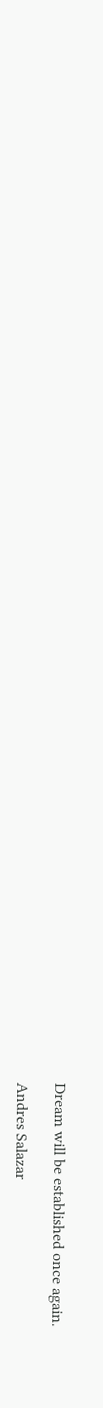Dream will be established once again.

Andres Salazar